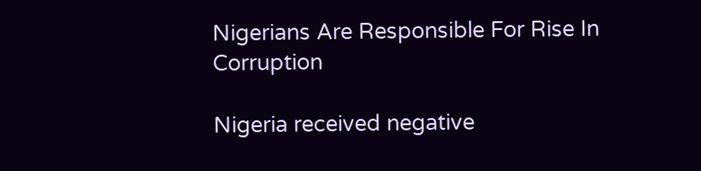Nigerians Are Responsible For Rise In Corruption

Nigeria received negative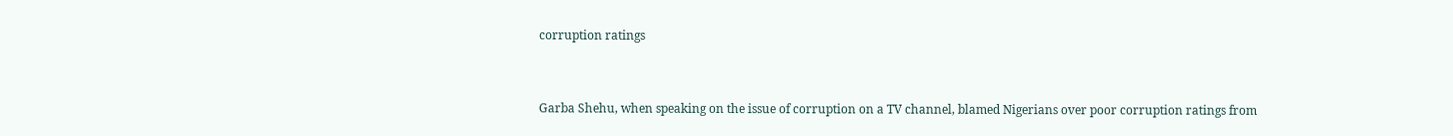corruption ratings


Garba Shehu, when speaking on the issue of corruption on a TV channel, blamed Nigerians over poor corruption ratings from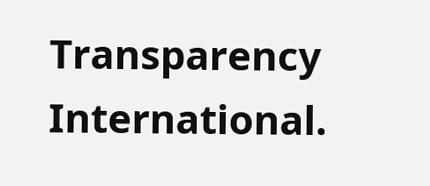Transparency International.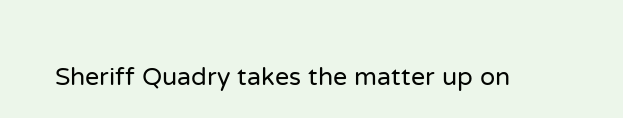Sheriff Quadry takes the matter up on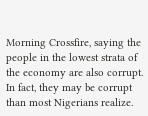Morning Crossfire, saying the people in the lowest strata of the economy are also corrupt. In fact, they may be corrupt than most Nigerians realize.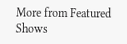More from Featured Shows